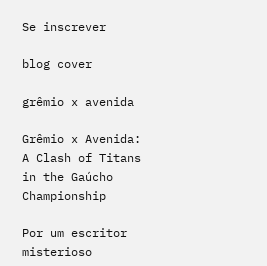Se inscrever

blog cover

grêmio x avenida

Grêmio x Avenida: A Clash of Titans in the Gaúcho Championship

Por um escritor misterioso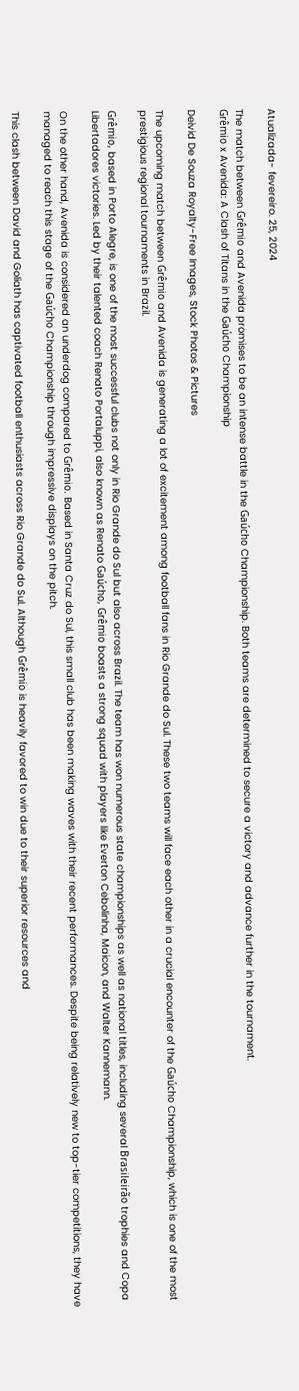Atualizada- fevereiro. 25, 2024

The match between Grêmio and Avenida promises to be an intense battle in the Gaúcho Championship. Both teams are determined to secure a victory and advance further in the tournament.
Grêmio x Avenida: A Clash of Titans in the Gaúcho Championship

Deivid De Souza Royalty-Free Images, Stock Photos & Pictures

The upcoming match between Grêmio and Avenida is generating a lot of excitement among football fans in Rio Grande do Sul. These two teams will face each other in a crucial encounter of the Gaúcho Championship, which is one of the most prestigious regional tournaments in Brazil.

Grêmio, based in Porto Alegre, is one of the most successful clubs not only in Rio Grande do Sul but also across Brazil. The team has won numerous state championships as well as national titles, including several Brasileirão trophies and Copa Libertadores victories. Led by their talented coach Renato Portaluppi, also known as Renato Gaúcho, Grêmio boasts a strong squad with players like Everton Cebolinha, Maicon, and Walter Kannemann.

On the other hand, Avenida is considered an underdog compared to Grêmio. Based in Santa Cruz do Sul, this small club has been making waves with their recent performances. Despite being relatively new to top-tier competitions, they have managed to reach this stage of the Gaúcho Championship through impressive displays on the pitch.

This clash between David and Goliath has captivated football enthusiasts across Rio Grande do Sul. Although Grêmio is heavily favored to win due to their superior resources and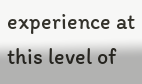experience at this level of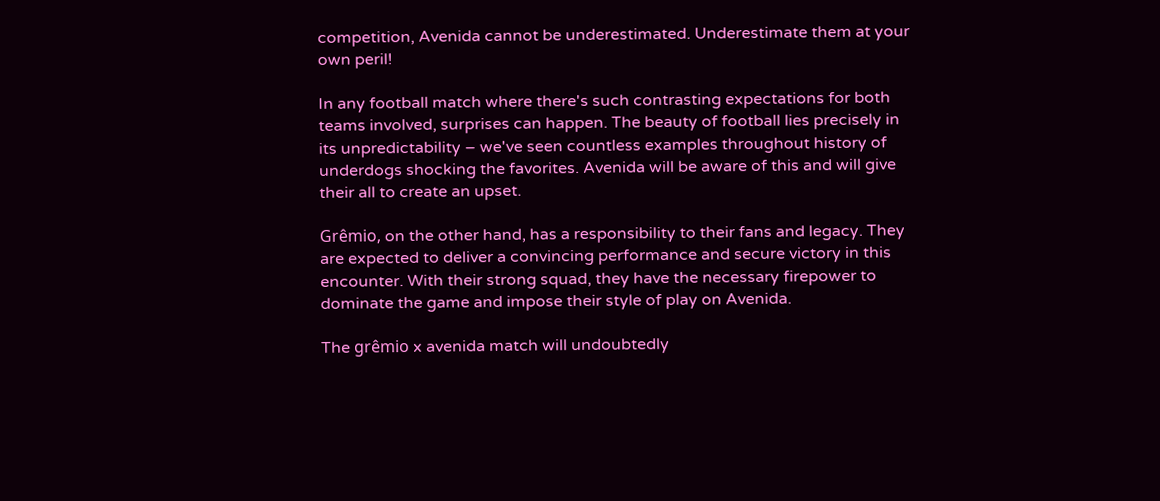competition, Avenida cannot be underestimated. Underestimate them at your own peril!

In any football match where there's such contrasting expectations for both teams involved, surprises can happen. The beauty of football lies precisely in its unpredictability – we've seen countless examples throughout history of underdogs shocking the favorites. Avenida will be aware of this and will give their all to create an upset.

Grêmio, on the other hand, has a responsibility to their fans and legacy. They are expected to deliver a convincing performance and secure victory in this encounter. With their strong squad, they have the necessary firepower to dominate the game and impose their style of play on Avenida.

The grêmio x avenida match will undoubtedly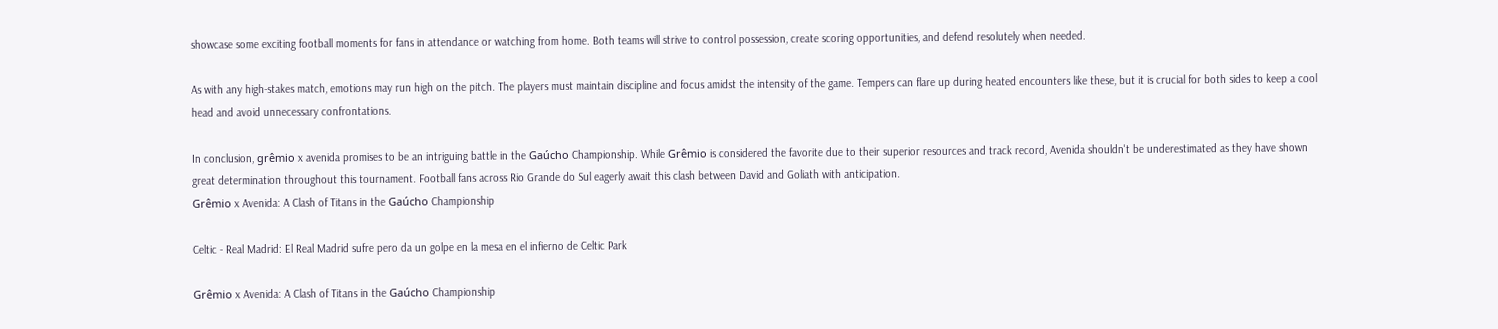showcase some exciting football moments for fans in attendance or watching from home. Both teams will strive to control possession, create scoring opportunities, and defend resolutely when needed.

As with any high-stakes match, emotions may run high on the pitch. The players must maintain discipline and focus amidst the intensity of the game. Tempers can flare up during heated encounters like these, but it is crucial for both sides to keep a cool head and avoid unnecessary confrontations.

In conclusion, grêmio x avenida promises to be an intriguing battle in the Gaúcho Championship. While Grêmio is considered the favorite due to their superior resources and track record, Avenida shouldn't be underestimated as they have shown great determination throughout this tournament. Football fans across Rio Grande do Sul eagerly await this clash between David and Goliath with anticipation.
Grêmio x Avenida: A Clash of Titans in the Gaúcho Championship

Celtic - Real Madrid: El Real Madrid sufre pero da un golpe en la mesa en el infierno de Celtic Park

Grêmio x Avenida: A Clash of Titans in the Gaúcho Championship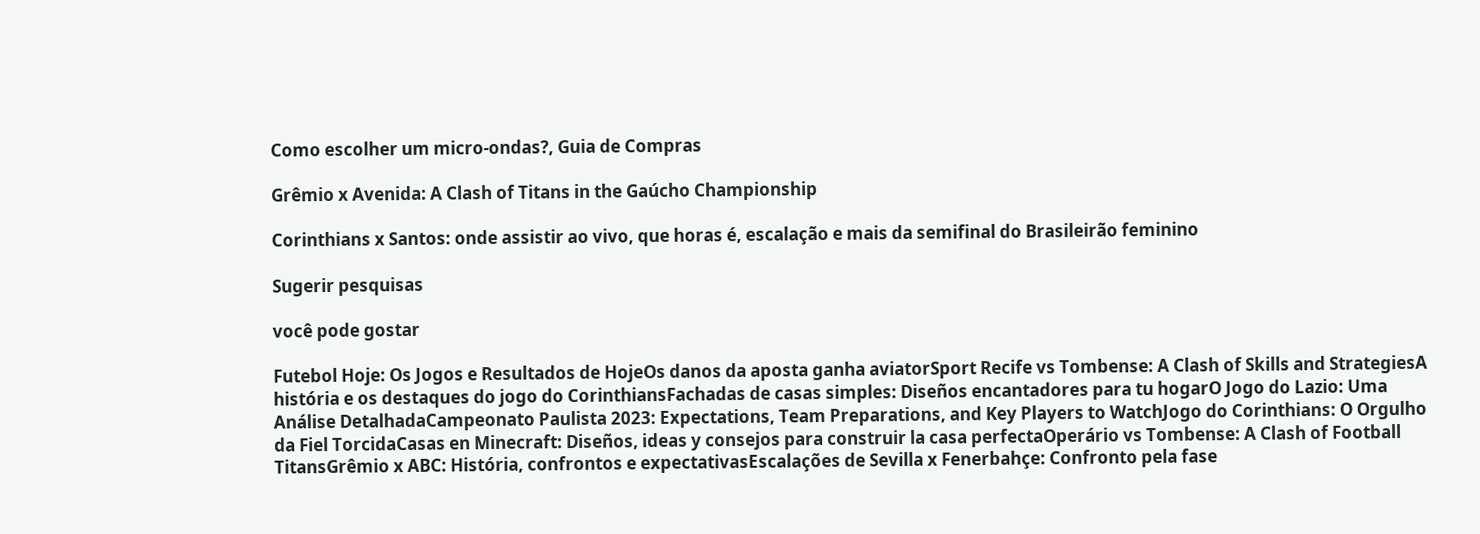Como escolher um micro-ondas?, Guia de Compras

Grêmio x Avenida: A Clash of Titans in the Gaúcho Championship

Corinthians x Santos: onde assistir ao vivo, que horas é, escalação e mais da semifinal do Brasileirão feminino

Sugerir pesquisas

você pode gostar

Futebol Hoje: Os Jogos e Resultados de HojeOs danos da aposta ganha aviatorSport Recife vs Tombense: A Clash of Skills and StrategiesA história e os destaques do jogo do CorinthiansFachadas de casas simples: Diseños encantadores para tu hogarO Jogo do Lazio: Uma Análise DetalhadaCampeonato Paulista 2023: Expectations, Team Preparations, and Key Players to WatchJogo do Corinthians: O Orgulho da Fiel TorcidaCasas en Minecraft: Diseños, ideas y consejos para construir la casa perfectaOperário vs Tombense: A Clash of Football TitansGrêmio x ABC: História, confrontos e expectativasEscalações de Sevilla x Fenerbahçe: Confronto pela fase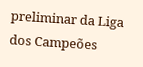preliminar da Liga dos Campeões